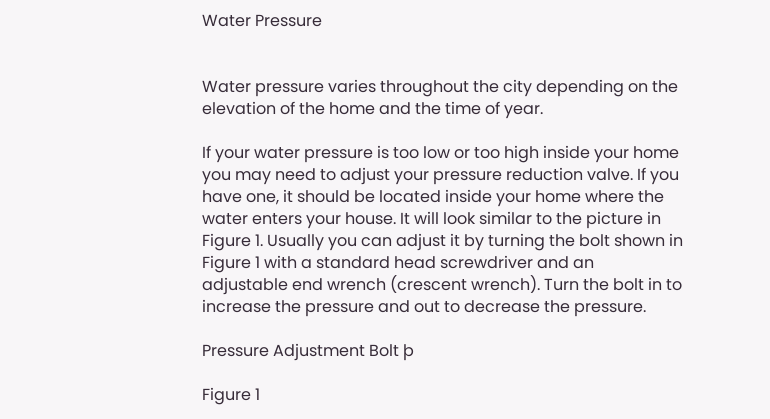Water Pressure


Water pressure varies throughout the city depending on the elevation of the home and the time of year.

If your water pressure is too low or too high inside your home you may need to adjust your pressure reduction valve. If you have one, it should be located inside your home where the water enters your house. It will look similar to the picture in Figure 1. Usually you can adjust it by turning the bolt shown in Figure 1 with a standard head screwdriver and an adjustable end wrench (crescent wrench). Turn the bolt in to increase the pressure and out to decrease the pressure.

Pressure Adjustment Bolt þ

Figure 1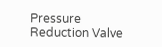Pressure Reduction Valve